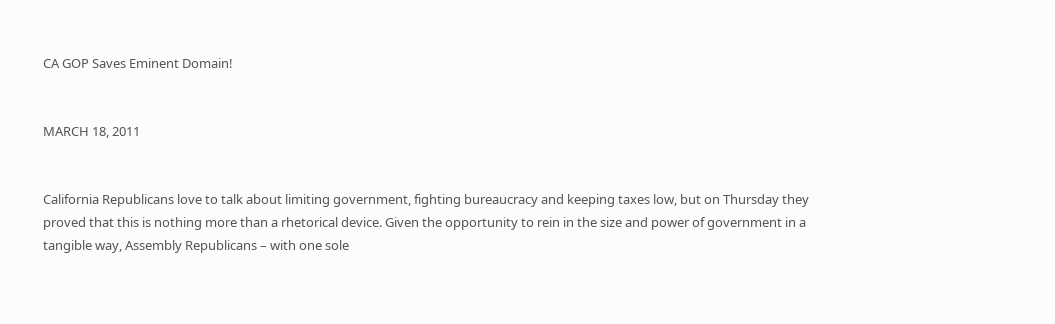CA GOP Saves Eminent Domain!


MARCH 18, 2011


California Republicans love to talk about limiting government, fighting bureaucracy and keeping taxes low, but on Thursday they proved that this is nothing more than a rhetorical device. Given the opportunity to rein in the size and power of government in a tangible way, Assembly Republicans – with one sole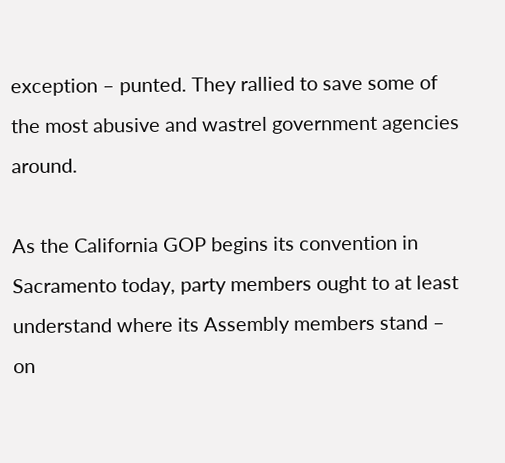exception – punted. They rallied to save some of the most abusive and wastrel government agencies around.

As the California GOP begins its convention in Sacramento today, party members ought to at least understand where its Assembly members stand – on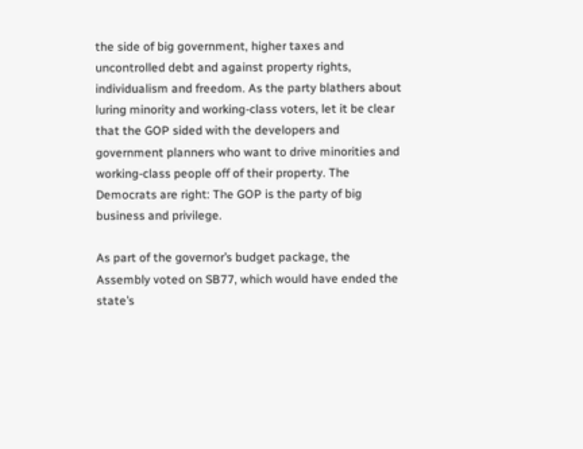the side of big government, higher taxes and uncontrolled debt and against property rights, individualism and freedom. As the party blathers about luring minority and working-class voters, let it be clear that the GOP sided with the developers and government planners who want to drive minorities and working-class people off of their property. The Democrats are right: The GOP is the party of big business and privilege.

As part of the governor’s budget package, the Assembly voted on SB77, which would have ended the state’s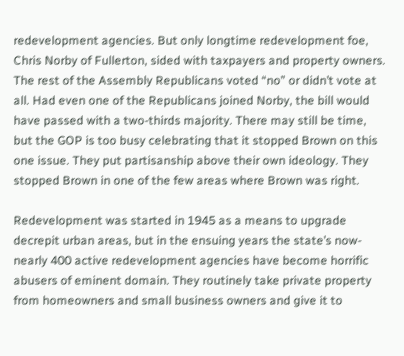redevelopment agencies. But only longtime redevelopment foe, Chris Norby of Fullerton, sided with taxpayers and property owners. The rest of the Assembly Republicans voted “no” or didn’t vote at all. Had even one of the Republicans joined Norby, the bill would have passed with a two-thirds majority. There may still be time, but the GOP is too busy celebrating that it stopped Brown on this one issue. They put partisanship above their own ideology. They stopped Brown in one of the few areas where Brown was right.

Redevelopment was started in 1945 as a means to upgrade decrepit urban areas, but in the ensuing years the state’s now-nearly 400 active redevelopment agencies have become horrific abusers of eminent domain. They routinely take private property from homeowners and small business owners and give it to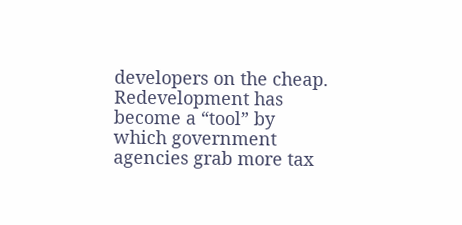developers on the cheap. Redevelopment has become a “tool” by which government agencies grab more tax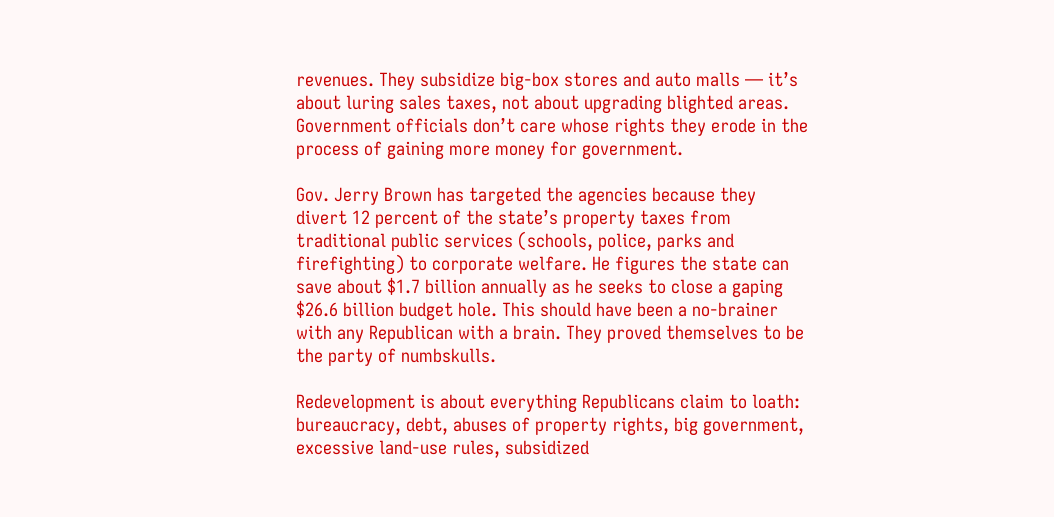revenues. They subsidize big-box stores and auto malls — it’s about luring sales taxes, not about upgrading blighted areas. Government officials don’t care whose rights they erode in the process of gaining more money for government.

Gov. Jerry Brown has targeted the agencies because they divert 12 percent of the state’s property taxes from traditional public services (schools, police, parks and firefighting) to corporate welfare. He figures the state can save about $1.7 billion annually as he seeks to close a gaping $26.6 billion budget hole. This should have been a no-brainer with any Republican with a brain. They proved themselves to be the party of numbskulls.

Redevelopment is about everything Republicans claim to loath: bureaucracy, debt, abuses of property rights, big government, excessive land-use rules, subsidized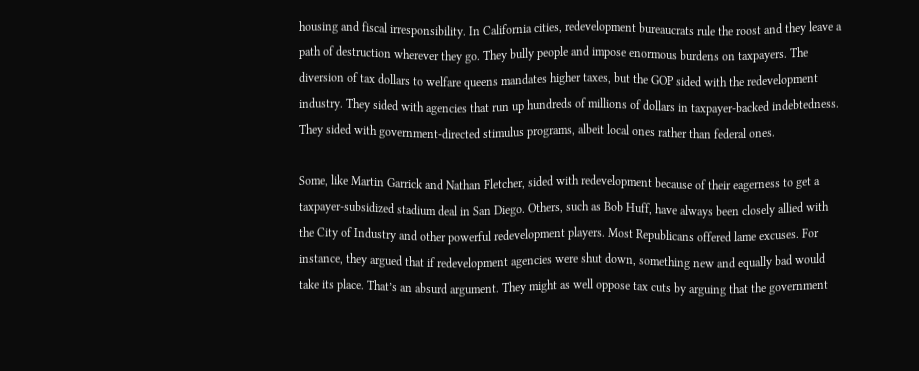housing and fiscal irresponsibility. In California cities, redevelopment bureaucrats rule the roost and they leave a path of destruction wherever they go. They bully people and impose enormous burdens on taxpayers. The diversion of tax dollars to welfare queens mandates higher taxes, but the GOP sided with the redevelopment industry. They sided with agencies that run up hundreds of millions of dollars in taxpayer-backed indebtedness. They sided with government-directed stimulus programs, albeit local ones rather than federal ones.

Some, like Martin Garrick and Nathan Fletcher, sided with redevelopment because of their eagerness to get a taxpayer-subsidized stadium deal in San Diego. Others, such as Bob Huff, have always been closely allied with the City of Industry and other powerful redevelopment players. Most Republicans offered lame excuses. For instance, they argued that if redevelopment agencies were shut down, something new and equally bad would take its place. That’s an absurd argument. They might as well oppose tax cuts by arguing that the government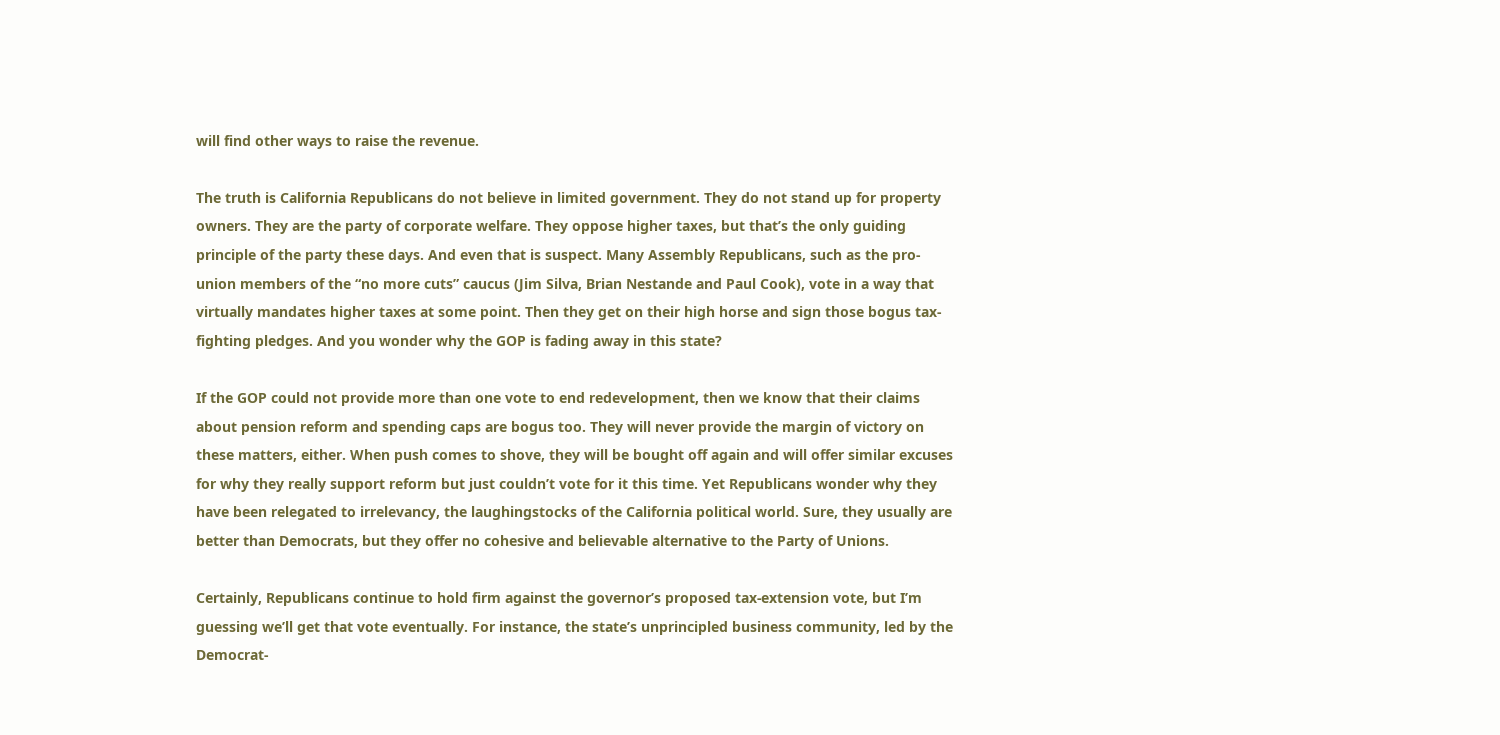will find other ways to raise the revenue.

The truth is California Republicans do not believe in limited government. They do not stand up for property owners. They are the party of corporate welfare. They oppose higher taxes, but that’s the only guiding principle of the party these days. And even that is suspect. Many Assembly Republicans, such as the pro-union members of the “no more cuts” caucus (Jim Silva, Brian Nestande and Paul Cook), vote in a way that virtually mandates higher taxes at some point. Then they get on their high horse and sign those bogus tax-fighting pledges. And you wonder why the GOP is fading away in this state?

If the GOP could not provide more than one vote to end redevelopment, then we know that their claims about pension reform and spending caps are bogus too. They will never provide the margin of victory on these matters, either. When push comes to shove, they will be bought off again and will offer similar excuses for why they really support reform but just couldn’t vote for it this time. Yet Republicans wonder why they have been relegated to irrelevancy, the laughingstocks of the California political world. Sure, they usually are better than Democrats, but they offer no cohesive and believable alternative to the Party of Unions.

Certainly, Republicans continue to hold firm against the governor’s proposed tax-extension vote, but I’m guessing we’ll get that vote eventually. For instance, the state’s unprincipled business community, led by the Democrat-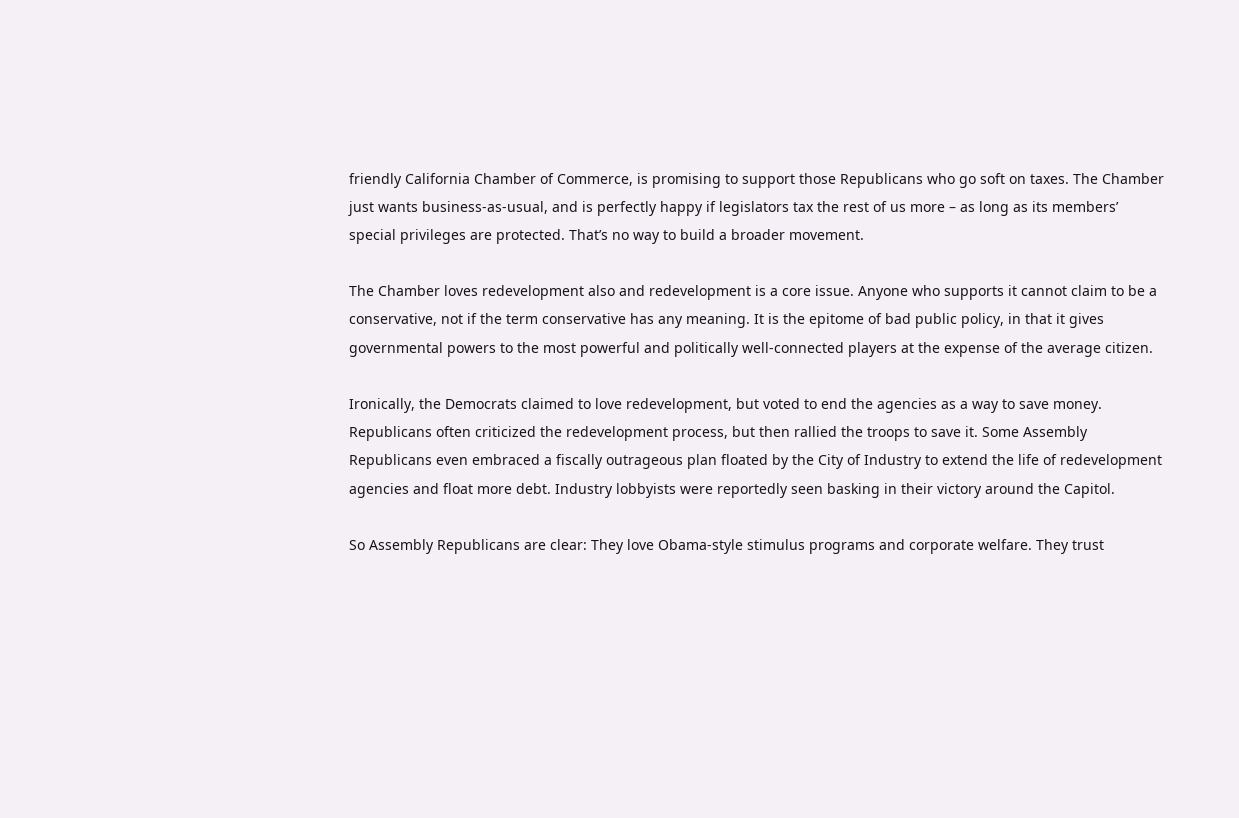friendly California Chamber of Commerce, is promising to support those Republicans who go soft on taxes. The Chamber just wants business-as-usual, and is perfectly happy if legislators tax the rest of us more – as long as its members’ special privileges are protected. That’s no way to build a broader movement.

The Chamber loves redevelopment also and redevelopment is a core issue. Anyone who supports it cannot claim to be a conservative, not if the term conservative has any meaning. It is the epitome of bad public policy, in that it gives governmental powers to the most powerful and politically well-connected players at the expense of the average citizen.

Ironically, the Democrats claimed to love redevelopment, but voted to end the agencies as a way to save money. Republicans often criticized the redevelopment process, but then rallied the troops to save it. Some Assembly Republicans even embraced a fiscally outrageous plan floated by the City of Industry to extend the life of redevelopment agencies and float more debt. Industry lobbyists were reportedly seen basking in their victory around the Capitol.

So Assembly Republicans are clear: They love Obama-style stimulus programs and corporate welfare. They trust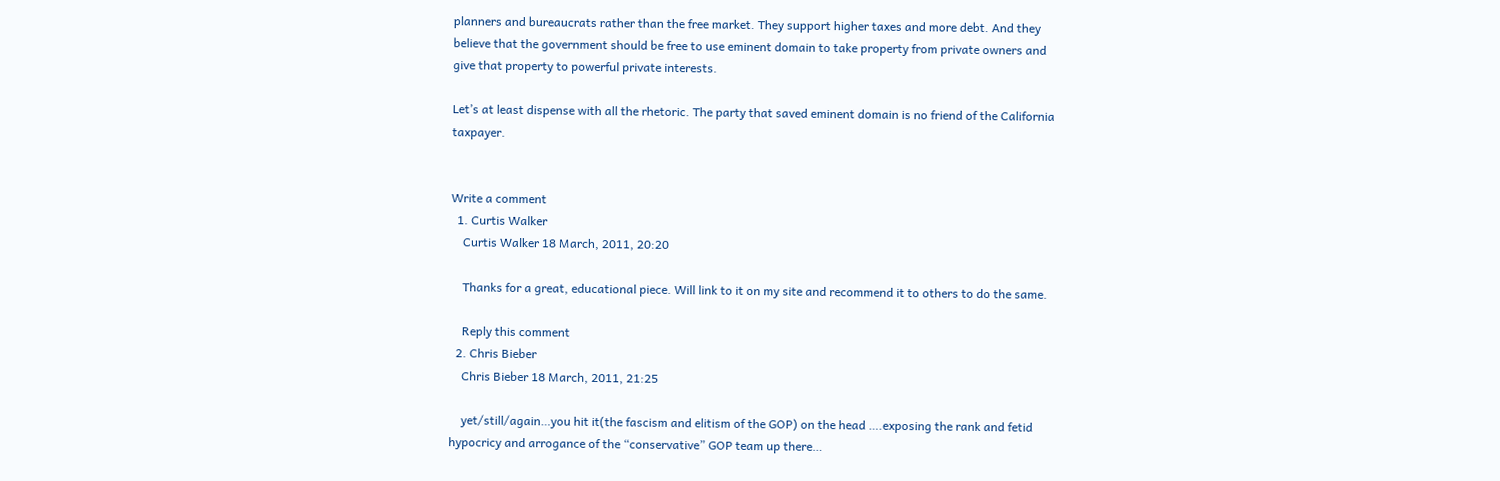planners and bureaucrats rather than the free market. They support higher taxes and more debt. And they believe that the government should be free to use eminent domain to take property from private owners and give that property to powerful private interests.

Let’s at least dispense with all the rhetoric. The party that saved eminent domain is no friend of the California taxpayer.


Write a comment
  1. Curtis Walker
    Curtis Walker 18 March, 2011, 20:20

    Thanks for a great, educational piece. Will link to it on my site and recommend it to others to do the same.

    Reply this comment
  2. Chris Bieber
    Chris Bieber 18 March, 2011, 21:25

    yet/still/again…you hit it(the fascism and elitism of the GOP) on the head ….exposing the rank and fetid hypocricy and arrogance of the “conservative” GOP team up there…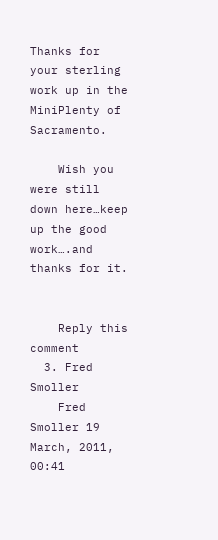Thanks for your sterling work up in the MiniPlenty of Sacramento.

    Wish you were still down here…keep up the good work….and thanks for it.


    Reply this comment
  3. Fred Smoller
    Fred Smoller 19 March, 2011, 00:41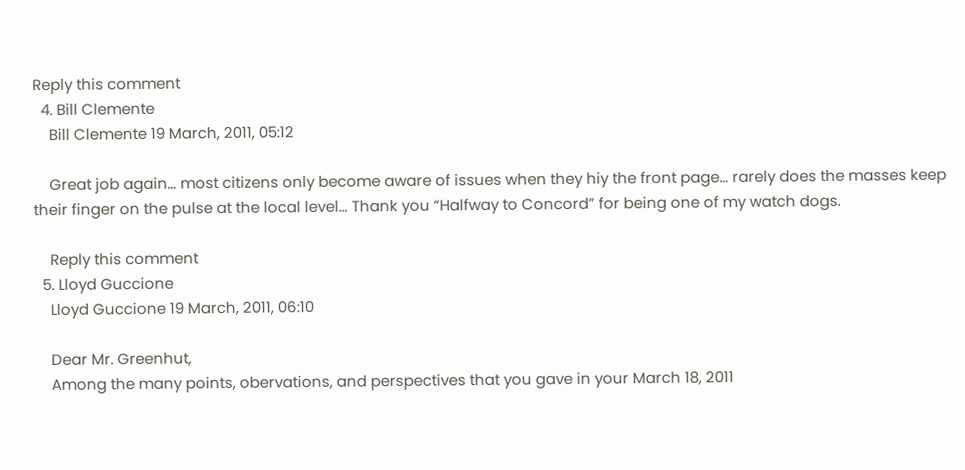Reply this comment
  4. Bill Clemente
    Bill Clemente 19 March, 2011, 05:12

    Great job again… most citizens only become aware of issues when they hiy the front page… rarely does the masses keep their finger on the pulse at the local level… Thank you “Halfway to Concord” for being one of my watch dogs.

    Reply this comment
  5. Lloyd Guccione
    Lloyd Guccione 19 March, 2011, 06:10

    Dear Mr. Greenhut,
    Among the many points, obervations, and perspectives that you gave in your March 18, 2011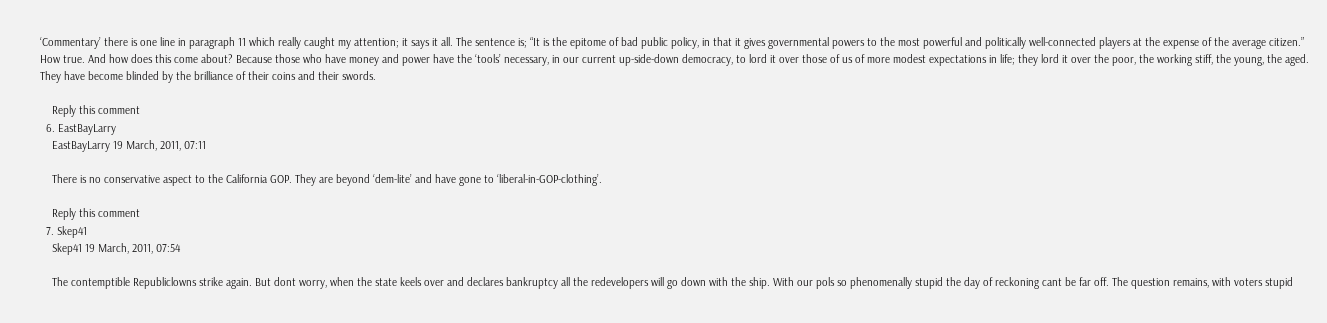‘Commentary’ there is one line in paragraph 11 which really caught my attention; it says it all. The sentence is; “It is the epitome of bad public policy, in that it gives governmental powers to the most powerful and politically well-connected players at the expense of the average citizen.” How true. And how does this come about? Because those who have money and power have the ‘tools’ necessary, in our current up-side-down democracy, to lord it over those of us of more modest expectations in life; they lord it over the poor, the working stiff, the young, the aged. They have become blinded by the brilliance of their coins and their swords.

    Reply this comment
  6. EastBayLarry
    EastBayLarry 19 March, 2011, 07:11

    There is no conservative aspect to the California GOP. They are beyond ‘dem-lite’ and have gone to ‘liberal-in-GOP-clothing’.

    Reply this comment
  7. Skep41
    Skep41 19 March, 2011, 07:54

    The contemptible Republiclowns strike again. But dont worry, when the state keels over and declares bankruptcy all the redevelopers will go down with the ship. With our pols so phenomenally stupid the day of reckoning cant be far off. The question remains, with voters stupid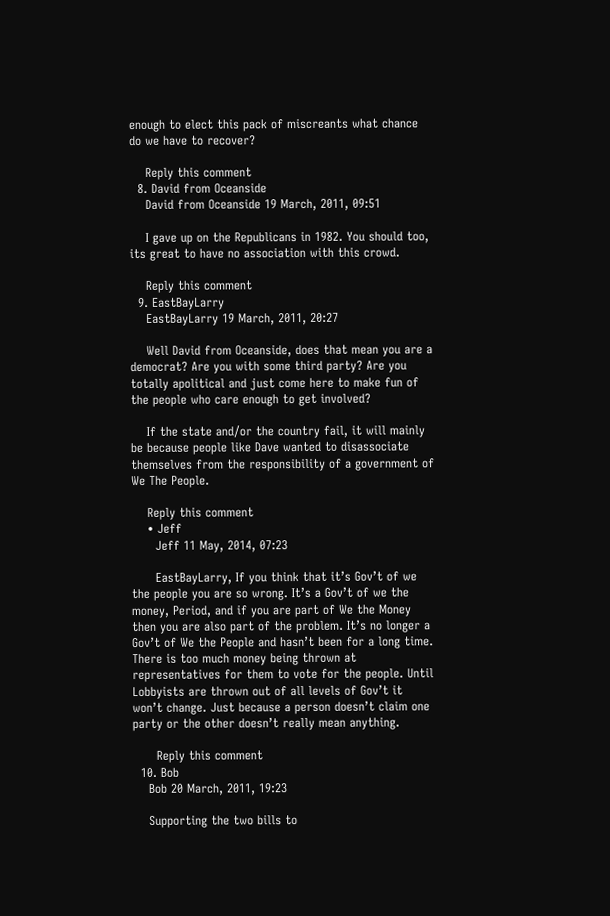enough to elect this pack of miscreants what chance do we have to recover?

    Reply this comment
  8. David from Oceanside
    David from Oceanside 19 March, 2011, 09:51

    I gave up on the Republicans in 1982. You should too, its great to have no association with this crowd.

    Reply this comment
  9. EastBayLarry
    EastBayLarry 19 March, 2011, 20:27

    Well David from Oceanside, does that mean you are a democrat? Are you with some third party? Are you totally apolitical and just come here to make fun of the people who care enough to get involved?

    If the state and/or the country fail, it will mainly be because people like Dave wanted to disassociate themselves from the responsibility of a government of We The People.

    Reply this comment
    • Jeff
      Jeff 11 May, 2014, 07:23

      EastBayLarry, If you think that it’s Gov’t of we the people you are so wrong. It’s a Gov’t of we the money, Period, and if you are part of We the Money then you are also part of the problem. It’s no longer a Gov’t of We the People and hasn’t been for a long time. There is too much money being thrown at representatives for them to vote for the people. Until Lobbyists are thrown out of all levels of Gov’t it won’t change. Just because a person doesn’t claim one party or the other doesn’t really mean anything.

      Reply this comment
  10. Bob
    Bob 20 March, 2011, 19:23

    Supporting the two bills to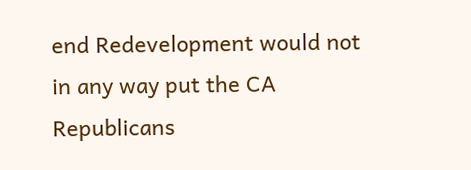end Redevelopment would not in any way put the CA Republicans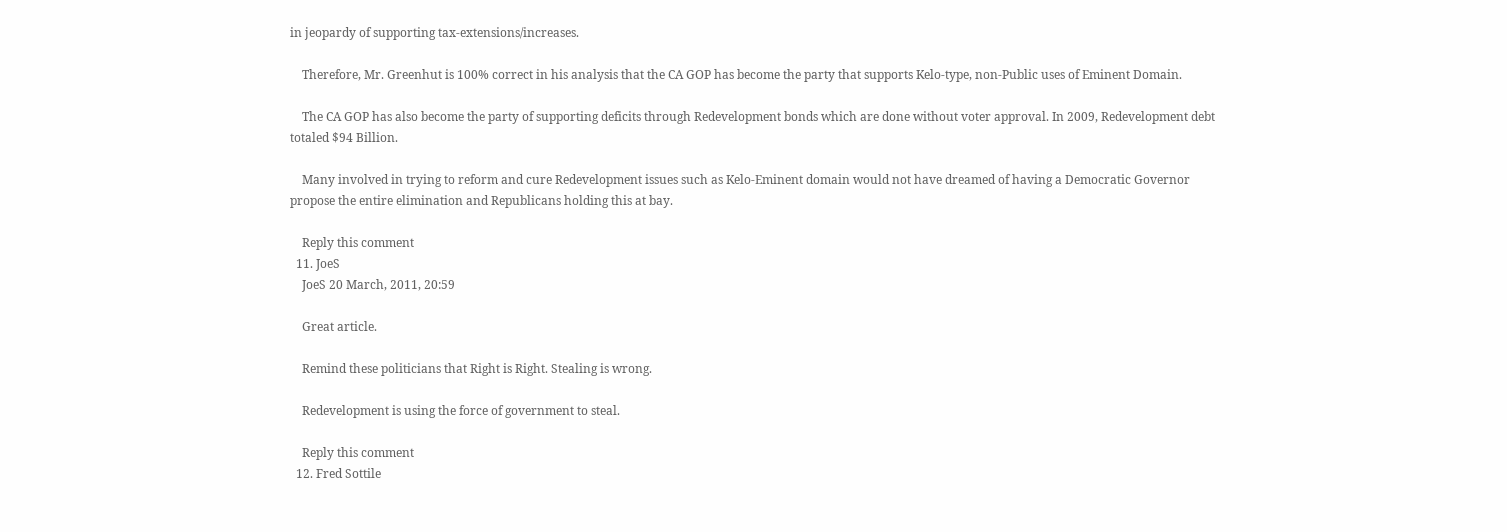in jeopardy of supporting tax-extensions/increases.

    Therefore, Mr. Greenhut is 100% correct in his analysis that the CA GOP has become the party that supports Kelo-type, non-Public uses of Eminent Domain.

    The CA GOP has also become the party of supporting deficits through Redevelopment bonds which are done without voter approval. In 2009, Redevelopment debt totaled $94 Billion.

    Many involved in trying to reform and cure Redevelopment issues such as Kelo-Eminent domain would not have dreamed of having a Democratic Governor propose the entire elimination and Republicans holding this at bay.

    Reply this comment
  11. JoeS
    JoeS 20 March, 2011, 20:59

    Great article.

    Remind these politicians that Right is Right. Stealing is wrong.

    Redevelopment is using the force of government to steal.

    Reply this comment
  12. Fred Sottile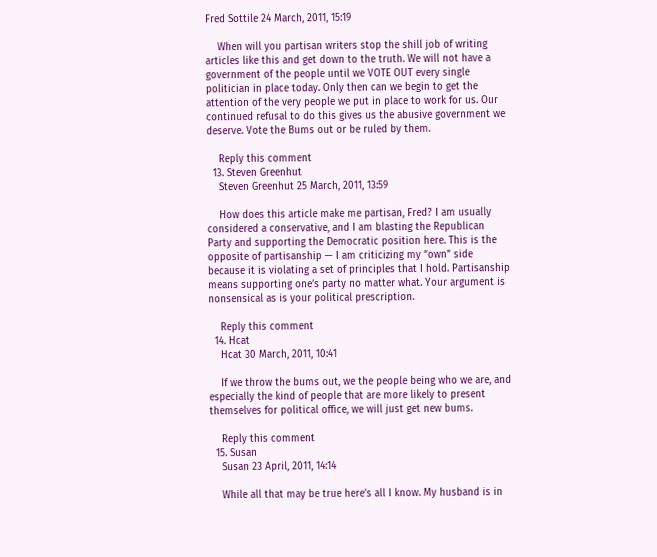Fred Sottile 24 March, 2011, 15:19

    When will you partisan writers stop the shill job of writing articles like this and get down to the truth. We will not have a government of the people until we VOTE OUT every single politician in place today. Only then can we begin to get the attention of the very people we put in place to work for us. Our continued refusal to do this gives us the abusive government we deserve. Vote the Bums out or be ruled by them.

    Reply this comment
  13. Steven Greenhut
    Steven Greenhut 25 March, 2011, 13:59

    How does this article make me partisan, Fred? I am usually considered a conservative, and I am blasting the Republican Party and supporting the Democratic position here. This is the opposite of partisanship — I am criticizing my “own” side because it is violating a set of principles that I hold. Partisanship means supporting one’s party no matter what. Your argument is nonsensical as is your political prescription.

    Reply this comment
  14. Hcat
    Hcat 30 March, 2011, 10:41

    If we throw the bums out, we the people being who we are, and especially the kind of people that are more likely to present themselves for political office, we will just get new bums.

    Reply this comment
  15. Susan
    Susan 23 April, 2011, 14:14

    While all that may be true here’s all I know. My husband is in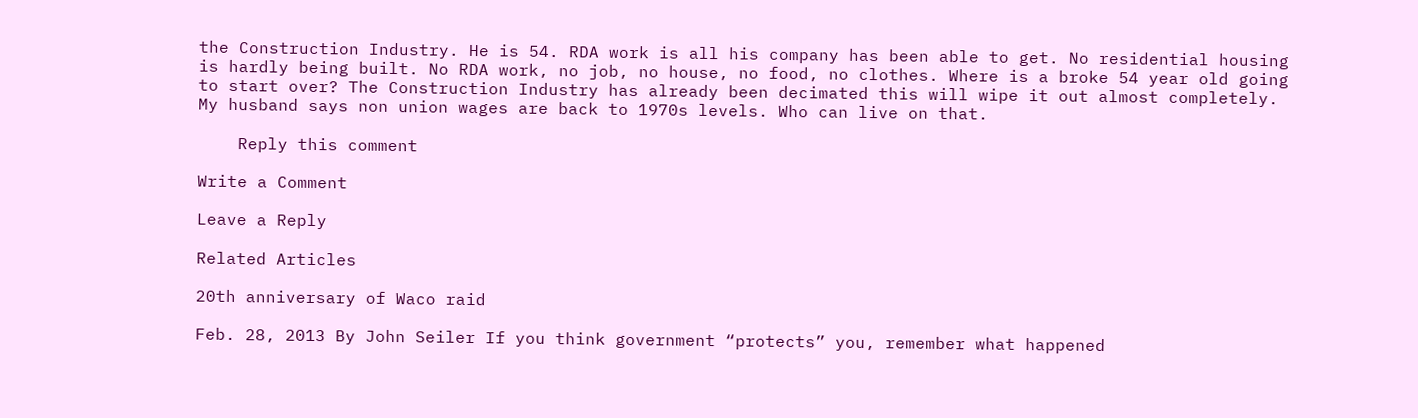the Construction Industry. He is 54. RDA work is all his company has been able to get. No residential housing is hardly being built. No RDA work, no job, no house, no food, no clothes. Where is a broke 54 year old going to start over? The Construction Industry has already been decimated this will wipe it out almost completely. My husband says non union wages are back to 1970s levels. Who can live on that.

    Reply this comment

Write a Comment

Leave a Reply

Related Articles

20th anniversary of Waco raid

Feb. 28, 2013 By John Seiler If you think government “protects” you, remember what happened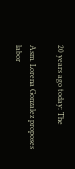20 years ago today: The

Asm. Lorena Gonzalez proposes labor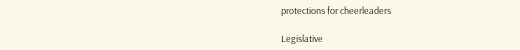protections for cheerleaders

Legislative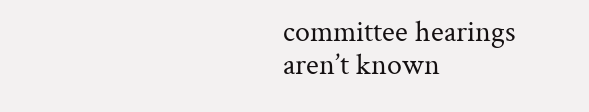committee hearings aren’t known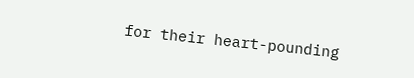for their heart-pounding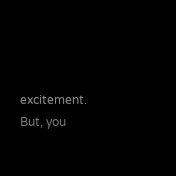excitement. But, you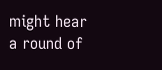might hear a round of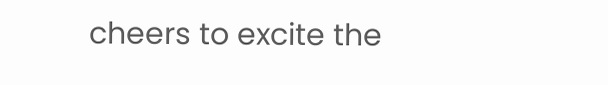cheers to excite the